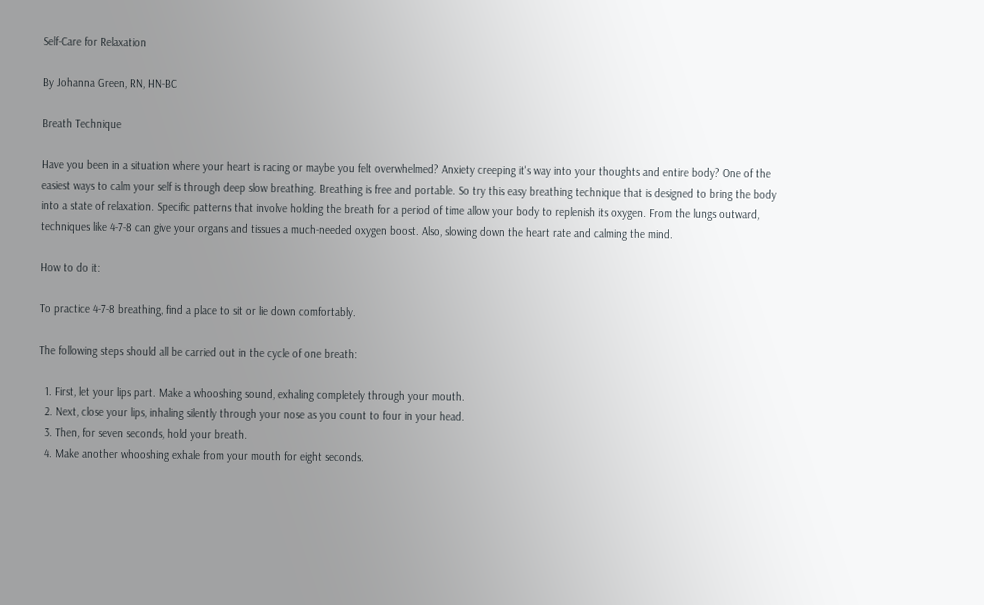Self-Care for Relaxation

By Johanna Green, RN, HN-BC

Breath Technique

Have you been in a situation where your heart is racing or maybe you felt overwhelmed? Anxiety creeping it's way into your thoughts and entire body? One of the easiest ways to calm your self is through deep slow breathing. Breathing is free and portable. So try this easy breathing technique that is designed to bring the body into a state of relaxation. Specific patterns that involve holding the breath for a period of time allow your body to replenish its oxygen. From the lungs outward, techniques like 4-7-8 can give your organs and tissues a much-needed oxygen boost. Also, slowing down the heart rate and calming the mind.

How to do it:

To practice 4-7-8 breathing, find a place to sit or lie down comfortably.

The following steps should all be carried out in the cycle of one breath:

  1. First, let your lips part. Make a whooshing sound, exhaling completely through your mouth.
  2. Next, close your lips, inhaling silently through your nose as you count to four in your head.
  3. Then, for seven seconds, hold your breath.
  4. Make another whooshing exhale from your mouth for eight seconds.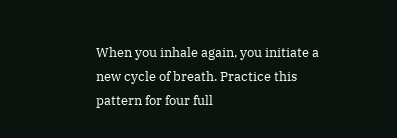When you inhale again, you initiate a new cycle of breath. Practice this pattern for four full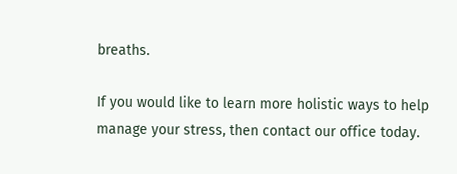breaths.

If you would like to learn more holistic ways to help manage your stress, then contact our office today.